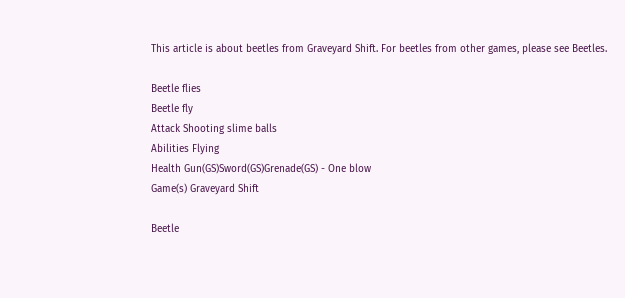This article is about beetles from Graveyard Shift. For beetles from other games, please see Beetles.

Beetle flies
Beetle fly
Attack Shooting slime balls
Abilities Flying
Health Gun(GS)Sword(GS)Grenade(GS) - One blow
Game(s) Graveyard Shift

Beetle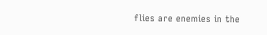flies are enemies in the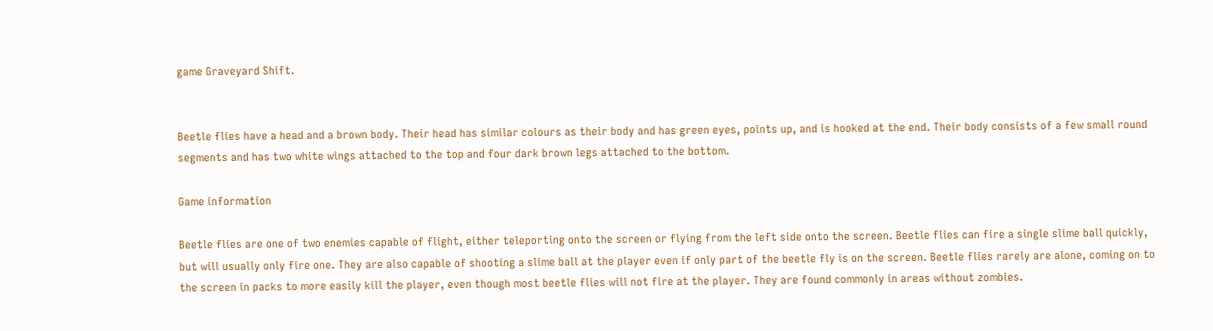game Graveyard Shift.


Beetle flies have a head and a brown body. Their head has similar colours as their body and has green eyes, points up, and is hooked at the end. Their body consists of a few small round segments and has two white wings attached to the top and four dark brown legs attached to the bottom.

Game information

Beetle flies are one of two enemies capable of flight, either teleporting onto the screen or flying from the left side onto the screen. Beetle flies can fire a single slime ball quickly, but will usually only fire one. They are also capable of shooting a slime ball at the player even if only part of the beetle fly is on the screen. Beetle flies rarely are alone, coming on to the screen in packs to more easily kill the player, even though most beetle flies will not fire at the player. They are found commonly in areas without zombies.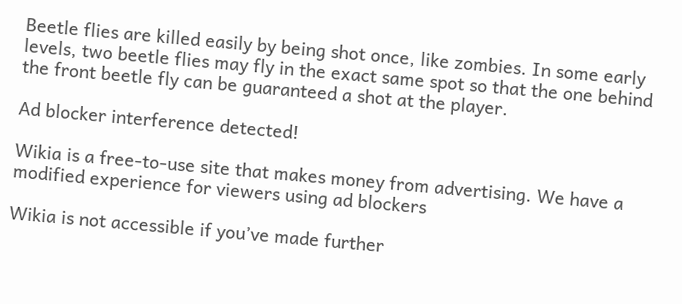Beetle flies are killed easily by being shot once, like zombies. In some early levels, two beetle flies may fly in the exact same spot so that the one behind the front beetle fly can be guaranteed a shot at the player.

Ad blocker interference detected!

Wikia is a free-to-use site that makes money from advertising. We have a modified experience for viewers using ad blockers

Wikia is not accessible if you’ve made further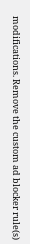modifications. Remove the custom ad blocker rule(s)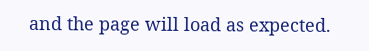and the page will load as expected.